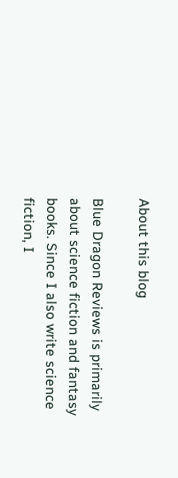About this blog

Blue Dragon Reviews is primarily about science fiction and fantasy books. Since I also write science fiction, I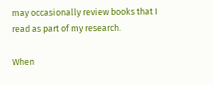may occasionally review books that I read as part of my research.

When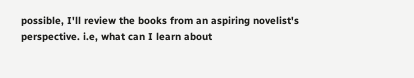possible, I'll review the books from an aspiring novelist's perspective. i.e, what can I learn about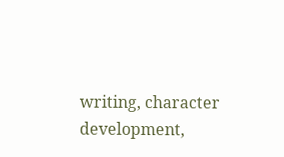writing, character development,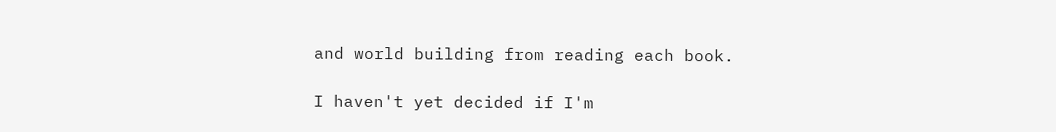and world building from reading each book.

I haven't yet decided if I'm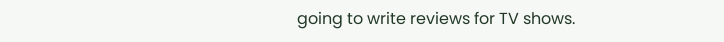going to write reviews for TV shows.